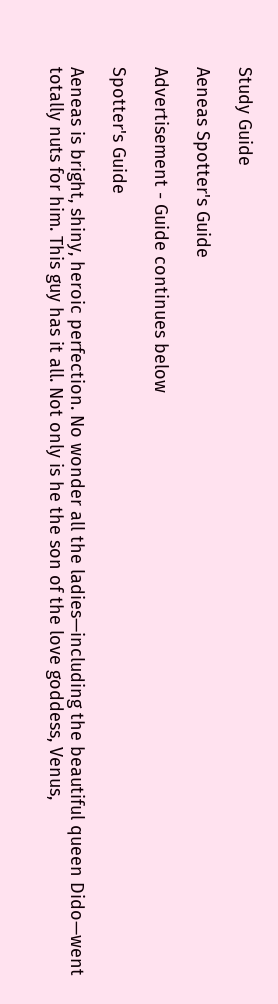Study Guide

Aeneas Spotter's Guide

Advertisement - Guide continues below

Spotter's Guide

Aeneas is bright, shiny, heroic perfection. No wonder all the ladies—including the beautiful queen Dido—went totally nuts for him. This guy has it all. Not only is he the son of the love goddess, Venus,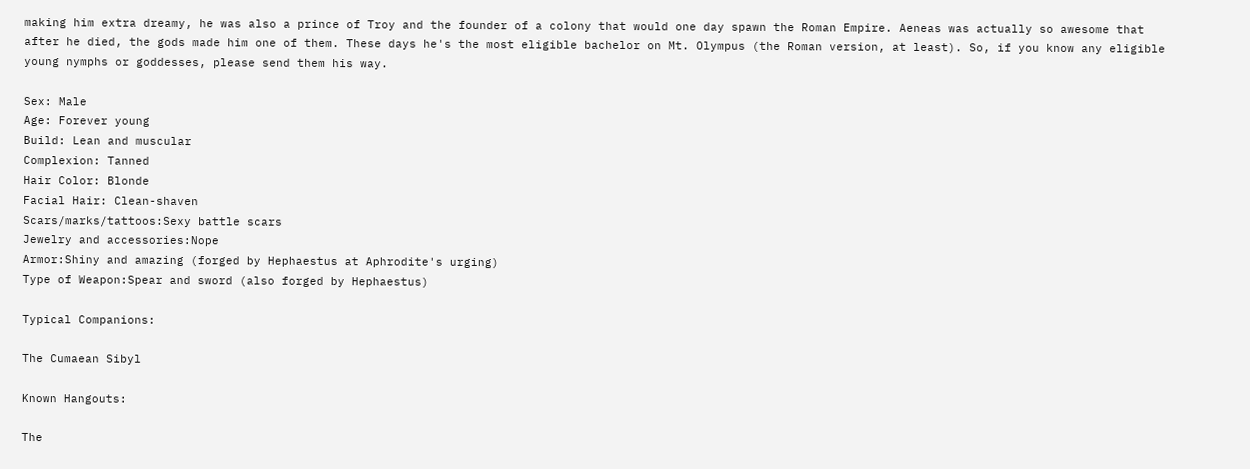making him extra dreamy, he was also a prince of Troy and the founder of a colony that would one day spawn the Roman Empire. Aeneas was actually so awesome that after he died, the gods made him one of them. These days he's the most eligible bachelor on Mt. Olympus (the Roman version, at least). So, if you know any eligible young nymphs or goddesses, please send them his way.

Sex: Male
Age: Forever young
Build: Lean and muscular
Complexion: Tanned
Hair Color: Blonde
Facial Hair: Clean-shaven
Scars/marks/tattoos:Sexy battle scars
Jewelry and accessories:Nope
Armor:Shiny and amazing (forged by Hephaestus at Aphrodite's urging)
Type of Weapon:Spear and sword (also forged by Hephaestus)

Typical Companions:

The Cumaean Sibyl

Known Hangouts:

The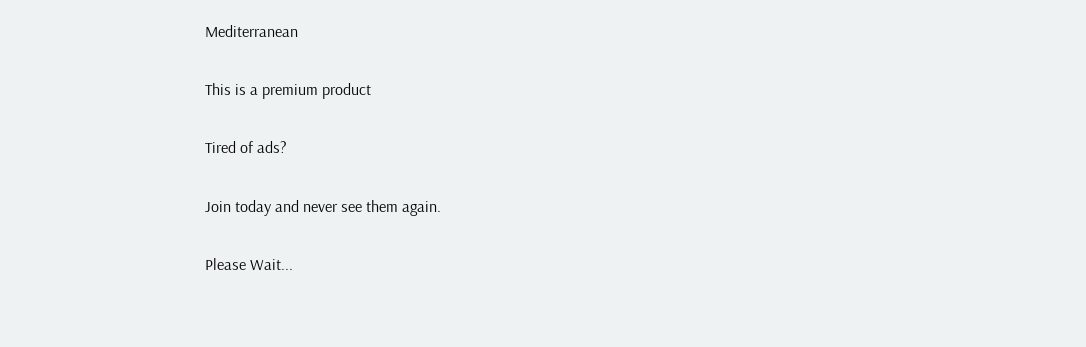Mediterranean

This is a premium product

Tired of ads?

Join today and never see them again.

Please Wait...